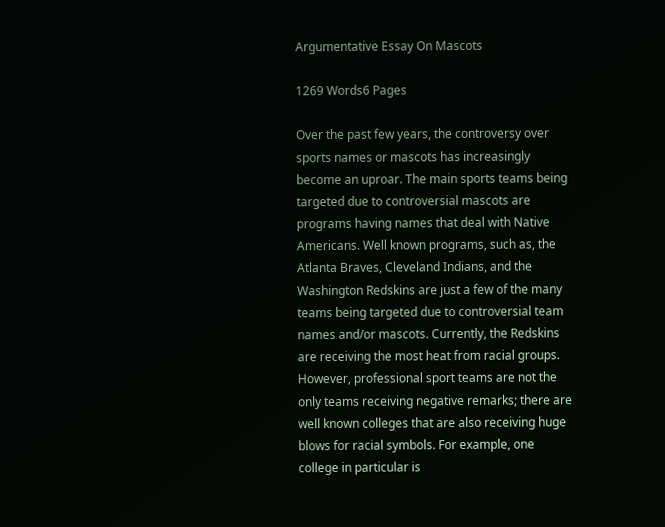Argumentative Essay On Mascots

1269 Words6 Pages

Over the past few years, the controversy over sports names or mascots has increasingly become an uproar. The main sports teams being targeted due to controversial mascots are programs having names that deal with Native Americans. Well known programs, such as, the Atlanta Braves, Cleveland Indians, and the Washington Redskins are just a few of the many teams being targeted due to controversial team names and/or mascots. Currently, the Redskins are receiving the most heat from racial groups. However, professional sport teams are not the only teams receiving negative remarks; there are well known colleges that are also receiving huge blows for racial symbols. For example, one college in particular is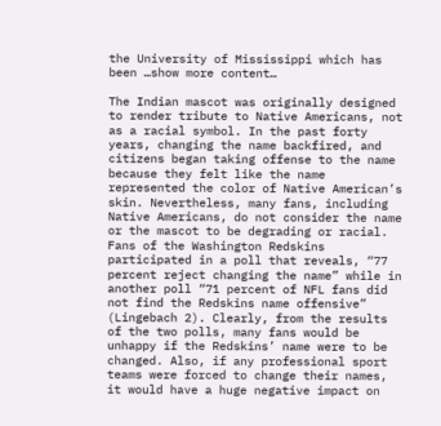the University of Mississippi which has been …show more content…

The Indian mascot was originally designed to render tribute to Native Americans, not as a racial symbol. In the past forty years, changing the name backfired, and citizens began taking offense to the name because they felt like the name represented the color of Native American’s skin. Nevertheless, many fans, including Native Americans, do not consider the name or the mascot to be degrading or racial. Fans of the Washington Redskins participated in a poll that reveals, “77 percent reject changing the name” while in another poll “71 percent of NFL fans did not find the Redskins name offensive” (Lingebach 2). Clearly, from the results of the two polls, many fans would be unhappy if the Redskins’ name were to be changed. Also, if any professional sport teams were forced to change their names, it would have a huge negative impact on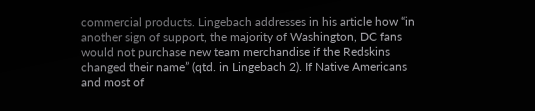commercial products. Lingebach addresses in his article how “in another sign of support, the majority of Washington, DC fans would not purchase new team merchandise if the Redskins changed their name” (qtd. in Lingebach 2). If Native Americans and most of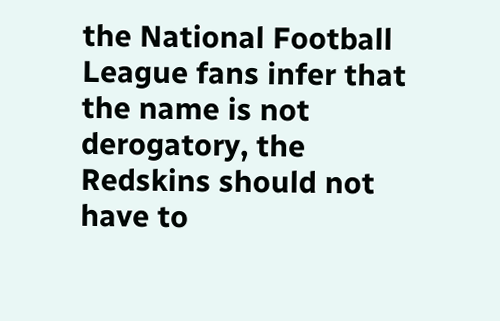the National Football League fans infer that the name is not derogatory, the Redskins should not have to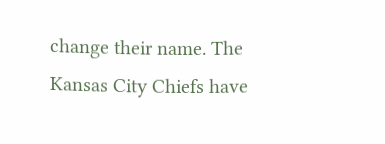change their name. The Kansas City Chiefs have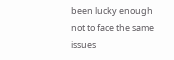been lucky enough not to face the same issues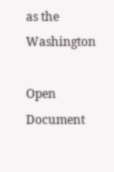as the Washington

Open Document